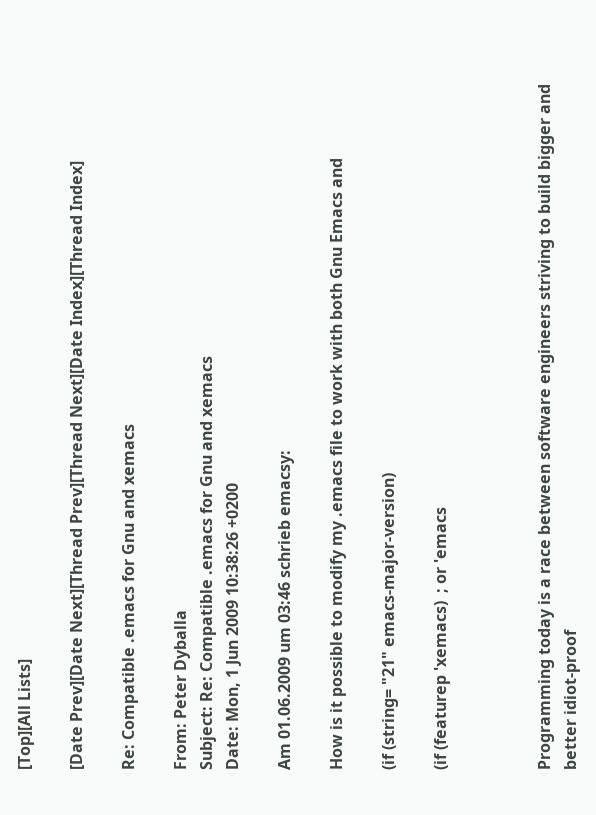[Top][All Lists]

[Date Prev][Date Next][Thread Prev][Thread Next][Date Index][Thread Index]

Re: Compatible .emacs for Gnu and xemacs

From: Peter Dyballa
Subject: Re: Compatible .emacs for Gnu and xemacs
Date: Mon, 1 Jun 2009 10:38:26 +0200

Am 01.06.2009 um 03:46 schrieb emacsy:

How is it possible to modify my .emacs file to work with both Gnu Emacs and

(if (string= "21" emacs-major-version)

(if (featurep 'xemacs)  ; or 'emacs



Programming today is a race between software engineers striving to build bigger and better idiot-proof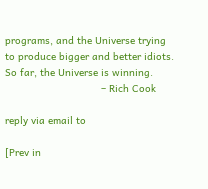programs, and the Universe trying to produce bigger and better idiots. So far, the Universe is winning.
                                – Rich Cook

reply via email to

[Prev in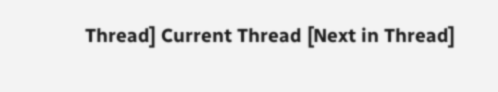Thread] Current Thread [Next in Thread]